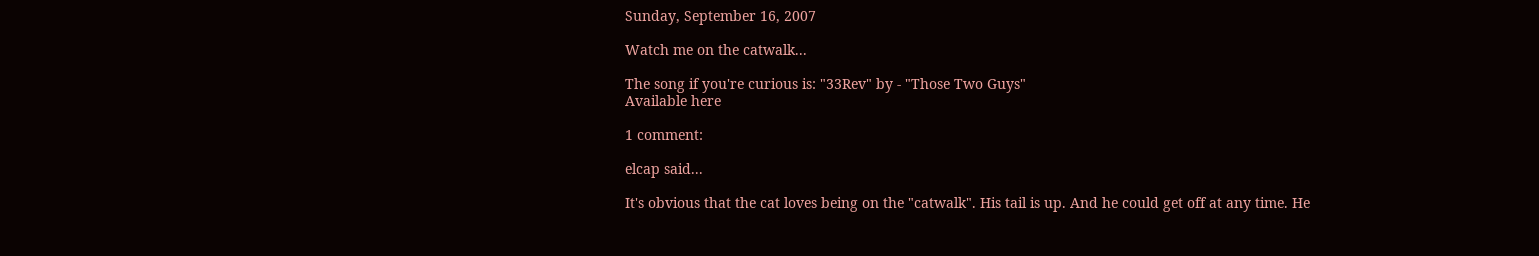Sunday, September 16, 2007

Watch me on the catwalk...

The song if you're curious is: "33Rev" by - "Those Two Guys"
Available here

1 comment:

elcap said...

It's obvious that the cat loves being on the "catwalk". His tail is up. And he could get off at any time. He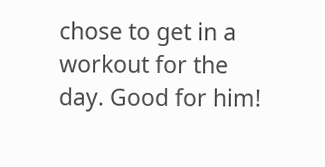chose to get in a workout for the day. Good for him!